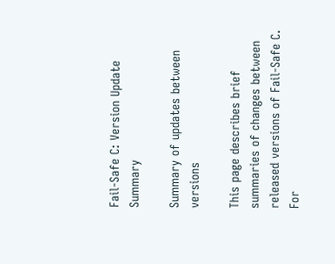Fail-Safe C: Version Update Summary

Summary of updates between versions

This page describes brief summaries of changes between released versions of Fail-Safe C. For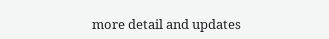more detail and updates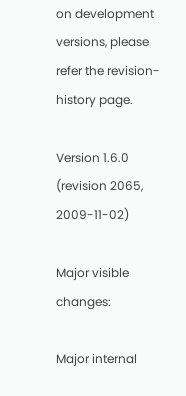on development versions, please refer the revision-history page.

Version 1.6.0 (revision 2065, 2009-11-02)

Major visible changes:

Major internal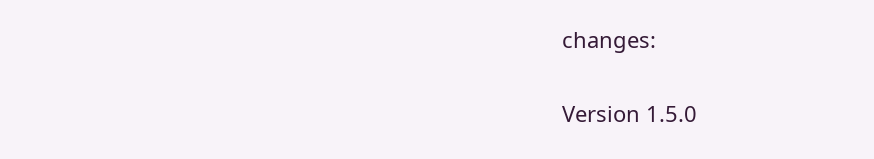changes:

Version 1.5.0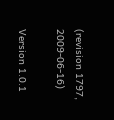(revision 1797, 2009-06-16)

Version 1.0.1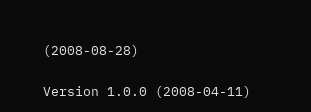(2008-08-28)

Version 1.0.0 (2008-04-11)